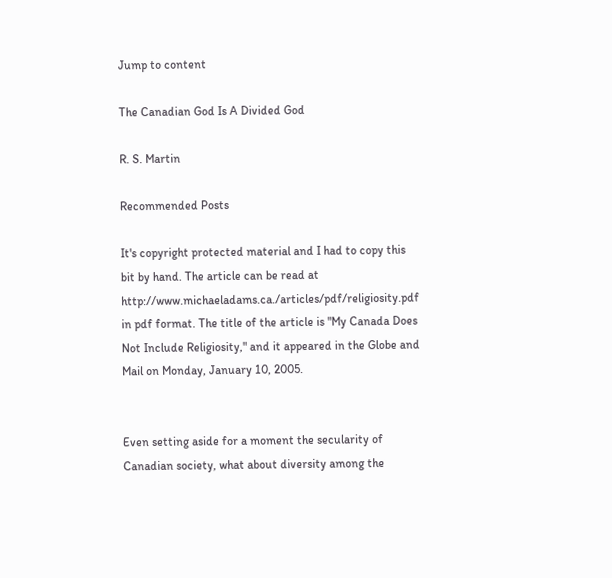Jump to content

The Canadian God Is A Divided God

R. S. Martin

Recommended Posts

It's copyright protected material and I had to copy this bit by hand. The article can be read at http://www.michaeladams.ca./articles/pdf/religiosity.pdf in pdf format. The title of the article is "My Canada Does Not Include Religiosity," and it appeared in the Globe and Mail on Monday, January 10, 2005.


Even setting aside for a moment the secularity of Canadian society, what about diversity among the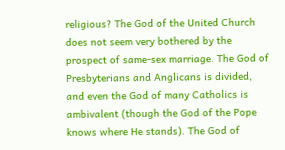religious? The God of the United Church does not seem very bothered by the prospect of same-sex marriage. The God of Presbyterians and Anglicans is divided, and even the God of many Catholics is ambivalent (though the God of the Pope knows where He stands). The God of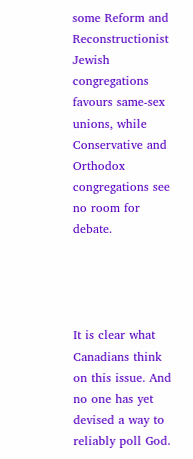some Reform and Reconstructionist Jewish congregations favours same-sex unions, while Conservative and Orthodox congregations see no room for debate.




It is clear what Canadians think on this issue. And no one has yet devised a way to reliably poll God.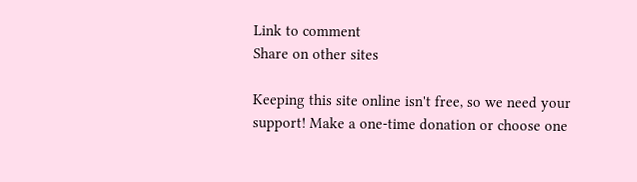Link to comment
Share on other sites

Keeping this site online isn't free, so we need your support! Make a one-time donation or choose one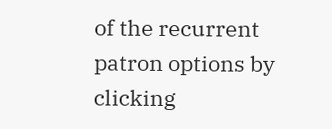of the recurrent patron options by clicking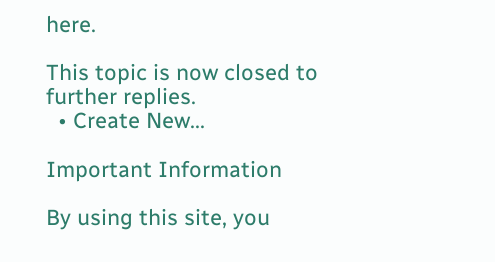here.

This topic is now closed to further replies.
  • Create New...

Important Information

By using this site, you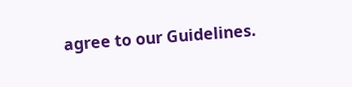agree to our Guidelines.